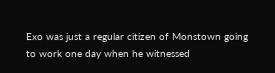Exo was just a regular citizen of Monstown going to work one day when he witnessed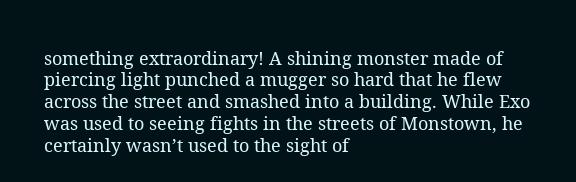something extraordinary! A shining monster made of piercing light punched a mugger so hard that he flew across the street and smashed into a building. While Exo was used to seeing fights in the streets of Monstown, he certainly wasn’t used to the sight of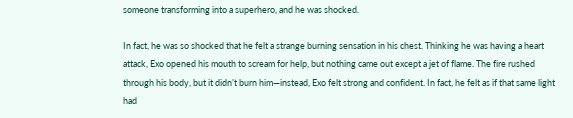someone transforming into a superhero, and he was shocked.

In fact, he was so shocked that he felt a strange burning sensation in his chest. Thinking he was having a heart attack, Exo opened his mouth to scream for help, but nothing came out except a jet of flame. The fire rushed through his body, but it didn’t burn him—instead, Exo felt strong and confident. In fact, he felt as if that same light had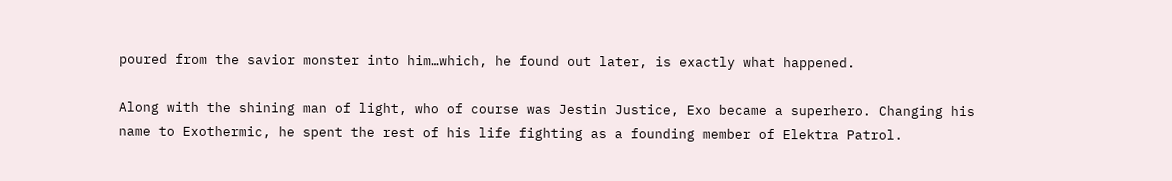poured from the savior monster into him…which, he found out later, is exactly what happened.

Along with the shining man of light, who of course was Jestin Justice, Exo became a superhero. Changing his name to Exothermic, he spent the rest of his life fighting as a founding member of Elektra Patrol.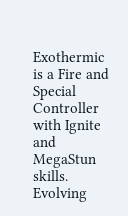Exothermic is a Fire and Special Controller with Ignite and MegaStun skills.
Evolving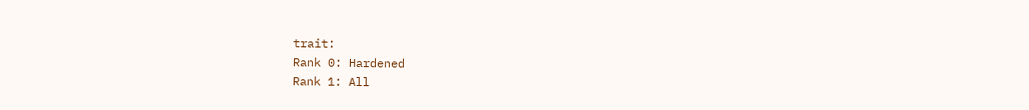trait:
Rank 0: Hardened
Rank 1: All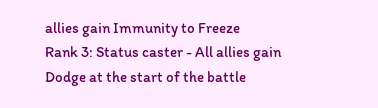allies gain Immunity to Freeze
Rank 3: Status caster - All allies gain Dodge at the start of the battle